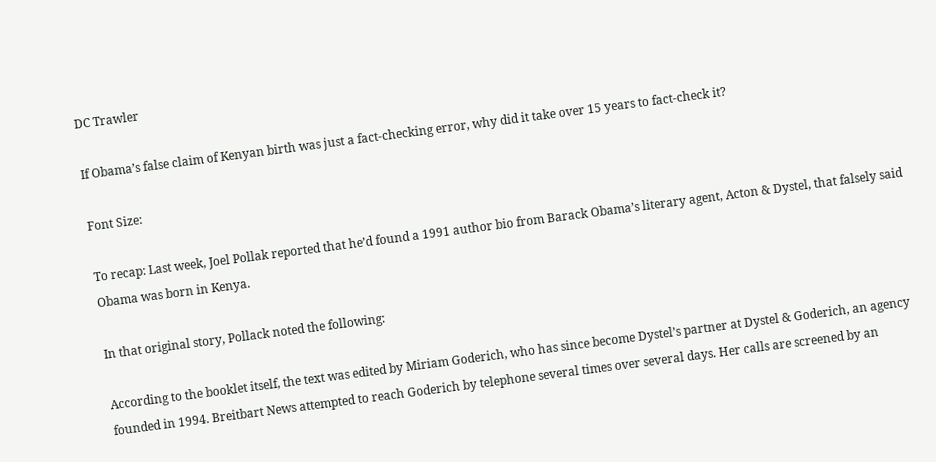DC Trawler

If Obama’s false claim of Kenyan birth was just a fact-checking error, why did it take over 15 years to fact-check it?

Font Size:

To recap: Last week, Joel Pollak reported that he’d found a 1991 author bio from Barack Obama’s literary agent, Acton & Dystel, that falsely said Obama was born in Kenya.

In that original story, Pollack noted the following:

According to the booklet itself, the text was edited by Miriam Goderich, who has since become Dystel’s partner at Dystel & Goderich, an agency founded in 1994. Breitbart News attempted to reach Goderich by telephone several times over several days. Her calls are screened by an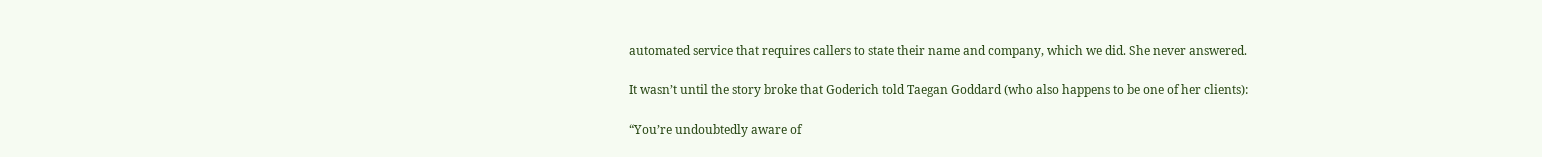automated service that requires callers to state their name and company, which we did. She never answered.

It wasn’t until the story broke that Goderich told Taegan Goddard (who also happens to be one of her clients):

“You’re undoubtedly aware of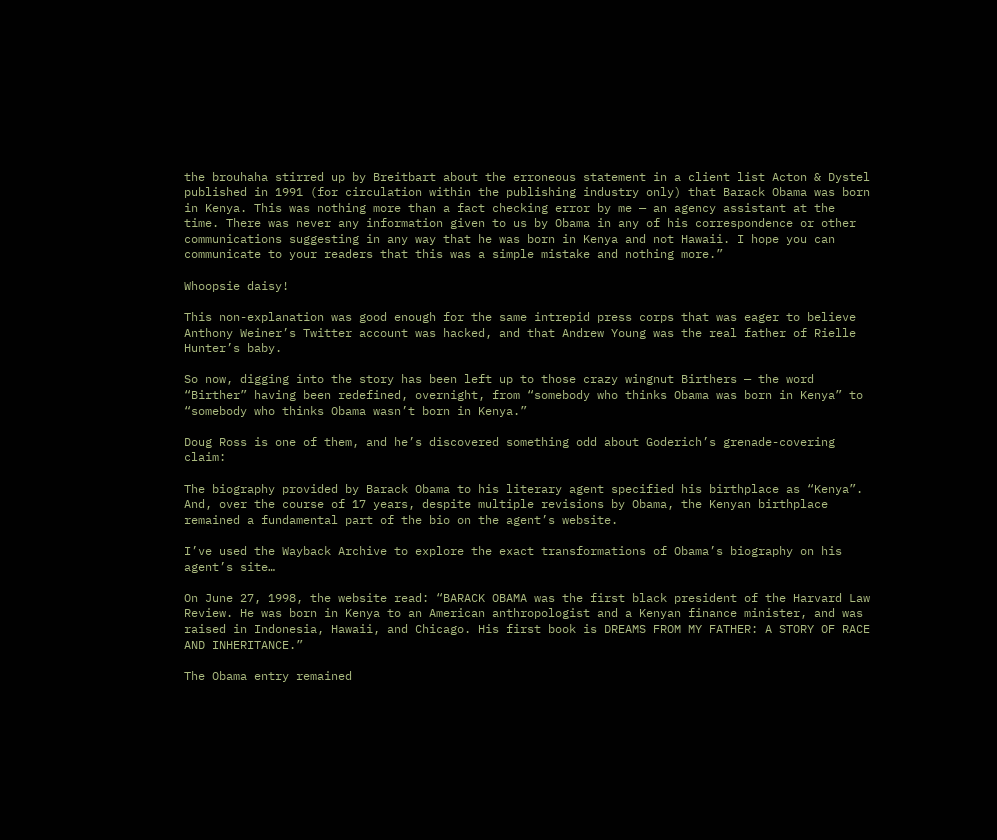the brouhaha stirred up by Breitbart about the erroneous statement in a client list Acton & Dystel published in 1991 (for circulation within the publishing industry only) that Barack Obama was born in Kenya. This was nothing more than a fact checking error by me — an agency assistant at the time. There was never any information given to us by Obama in any of his correspondence or other communications suggesting in any way that he was born in Kenya and not Hawaii. I hope you can communicate to your readers that this was a simple mistake and nothing more.”

Whoopsie daisy!

This non-explanation was good enough for the same intrepid press corps that was eager to believe Anthony Weiner’s Twitter account was hacked, and that Andrew Young was the real father of Rielle Hunter’s baby.

So now, digging into the story has been left up to those crazy wingnut Birthers — the word “Birther” having been redefined, overnight, from “somebody who thinks Obama was born in Kenya” to “somebody who thinks Obama wasn’t born in Kenya.”

Doug Ross is one of them, and he’s discovered something odd about Goderich’s grenade-covering claim:

The biography provided by Barack Obama to his literary agent specified his birthplace as “Kenya”. And, over the course of 17 years, despite multiple revisions by Obama, the Kenyan birthplace remained a fundamental part of the bio on the agent’s website.

I’ve used the Wayback Archive to explore the exact transformations of Obama’s biography on his agent’s site…

On June 27, 1998, the website read: “BARACK OBAMA was the first black president of the Harvard Law Review. He was born in Kenya to an American anthropologist and a Kenyan finance minister, and was raised in Indonesia, Hawaii, and Chicago. His first book is DREAMS FROM MY FATHER: A STORY OF RACE AND INHERITANCE.”

The Obama entry remained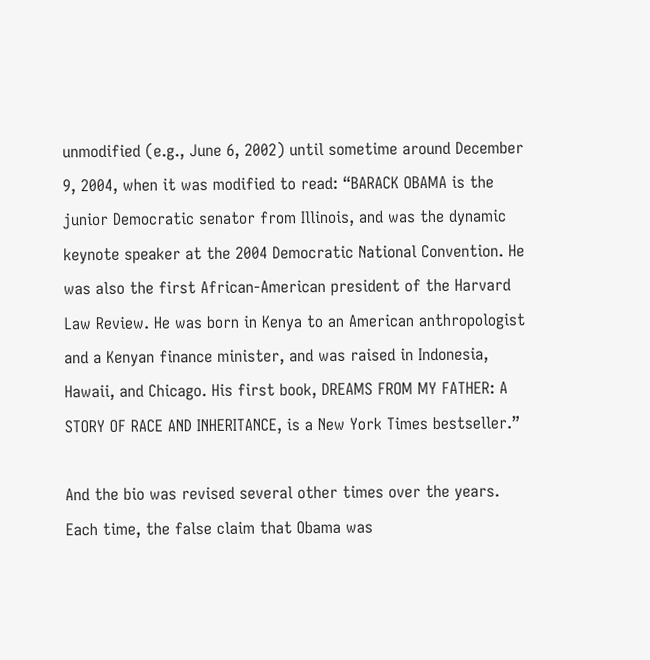unmodified (e.g., June 6, 2002) until sometime around December 9, 2004, when it was modified to read: “BARACK OBAMA is the junior Democratic senator from Illinois, and was the dynamic keynote speaker at the 2004 Democratic National Convention. He was also the first African-American president of the Harvard Law Review. He was born in Kenya to an American anthropologist and a Kenyan finance minister, and was raised in Indonesia, Hawaii, and Chicago. His first book, DREAMS FROM MY FATHER: A STORY OF RACE AND INHERITANCE, is a New York Times bestseller.”

And the bio was revised several other times over the years. Each time, the false claim that Obama was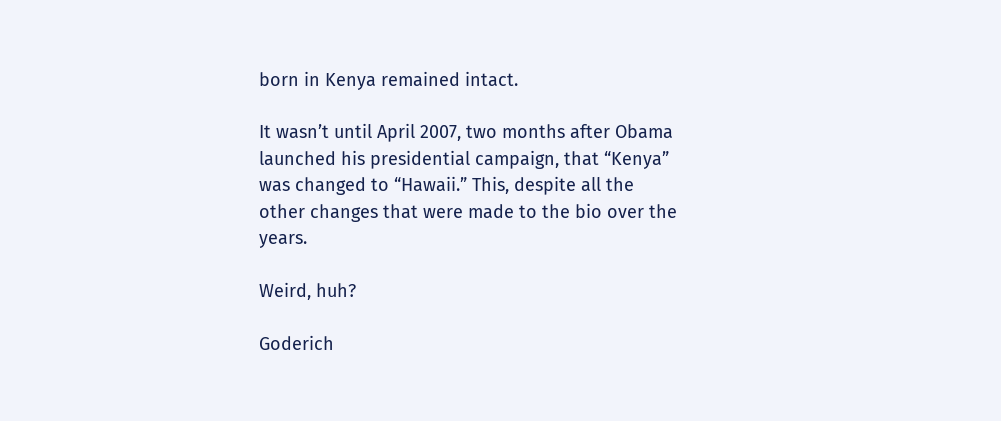born in Kenya remained intact.

It wasn’t until April 2007, two months after Obama launched his presidential campaign, that “Kenya” was changed to “Hawaii.” This, despite all the other changes that were made to the bio over the years.

Weird, huh?

Goderich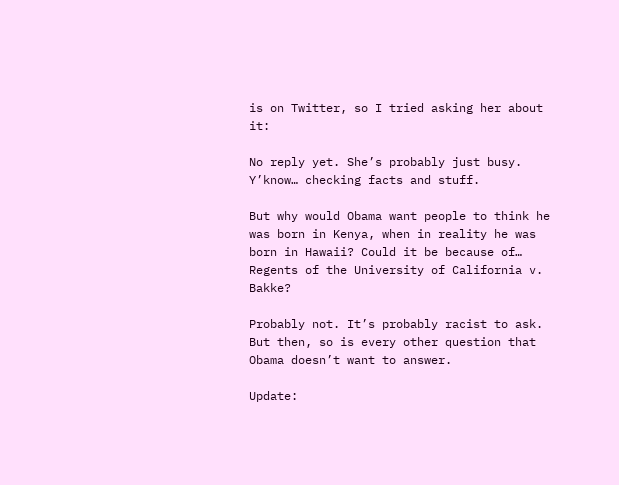is on Twitter, so I tried asking her about it:

No reply yet. She’s probably just busy. Y’know… checking facts and stuff.

But why would Obama want people to think he was born in Kenya, when in reality he was born in Hawaii? Could it be because of… Regents of the University of California v. Bakke?

Probably not. It’s probably racist to ask. But then, so is every other question that Obama doesn’t want to answer.

Update: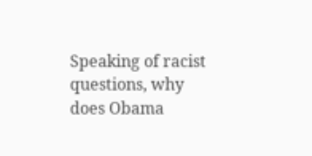Speaking of racist questions, why does Obama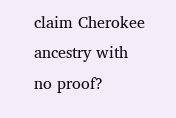claim Cherokee ancestry with no proof?